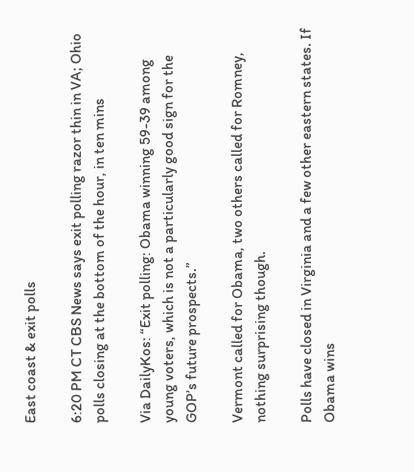East coast & exit polls

6:20 PM CT CBS News says exit polling razor thin in VA; Ohio polls closing at the bottom of the hour, in ten mins

Via DailyKos: “Exit polling: Obama winning 59-39 among young voters, which is not a particularly good sign for the GOP’s future prospects.”

Vermont called for Obama, two others called for Romney, nothing surprising though.

Polls have closed in Virginia and a few other eastern states. If Obama wins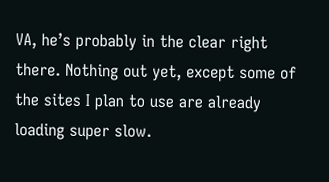VA, he’s probably in the clear right there. Nothing out yet, except some of the sites I plan to use are already loading super slow.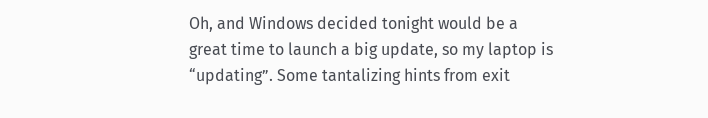Oh, and Windows decided tonight would be a great time to launch a big update, so my laptop is “updating”. Some tantalizing hints from exit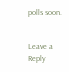polls soon.


Leave a Reply